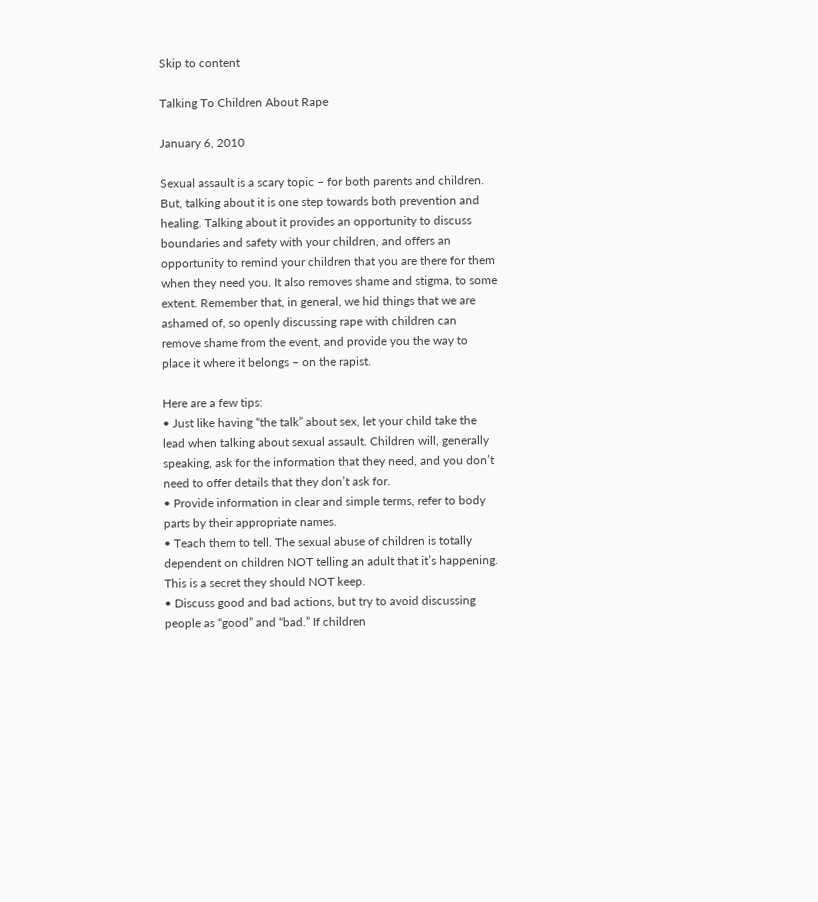Skip to content

Talking To Children About Rape

January 6, 2010

Sexual assault is a scary topic – for both parents and children. But, talking about it is one step towards both prevention and healing. Talking about it provides an opportunity to discuss boundaries and safety with your children, and offers an opportunity to remind your children that you are there for them when they need you. It also removes shame and stigma, to some extent. Remember that, in general, we hid things that we are ashamed of, so openly discussing rape with children can remove shame from the event, and provide you the way to place it where it belongs – on the rapist.

Here are a few tips:
• Just like having “the talk” about sex, let your child take the lead when talking about sexual assault. Children will, generally speaking, ask for the information that they need, and you don’t need to offer details that they don’t ask for.
• Provide information in clear and simple terms, refer to body parts by their appropriate names.
• Teach them to tell. The sexual abuse of children is totally dependent on children NOT telling an adult that it’s happening. This is a secret they should NOT keep.
• Discuss good and bad actions, but try to avoid discussing people as “good” and “bad.” If children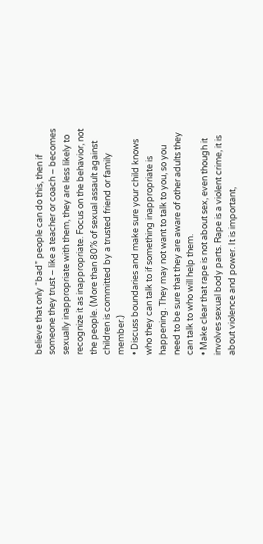believe that only “bad” people can do this, then if someone they trust – like a teacher or coach – becomes sexually inappropriate with them, they are less likely to recognize it as inappropriate. Focus on the behavior, not the people. (More than 80% of sexual assault against children is committed by a trusted friend or family member.)
• Discuss boundaries and make sure your child knows who they can talk to if something inappropriate is happening. They may not want to talk to you, so you need to be sure that they are aware of other adults they can talk to who will help them.
• Make clear that rape is not about sex, even though it involves sexual body parts. Rape is a violent crime, it is about violence and power. It is important,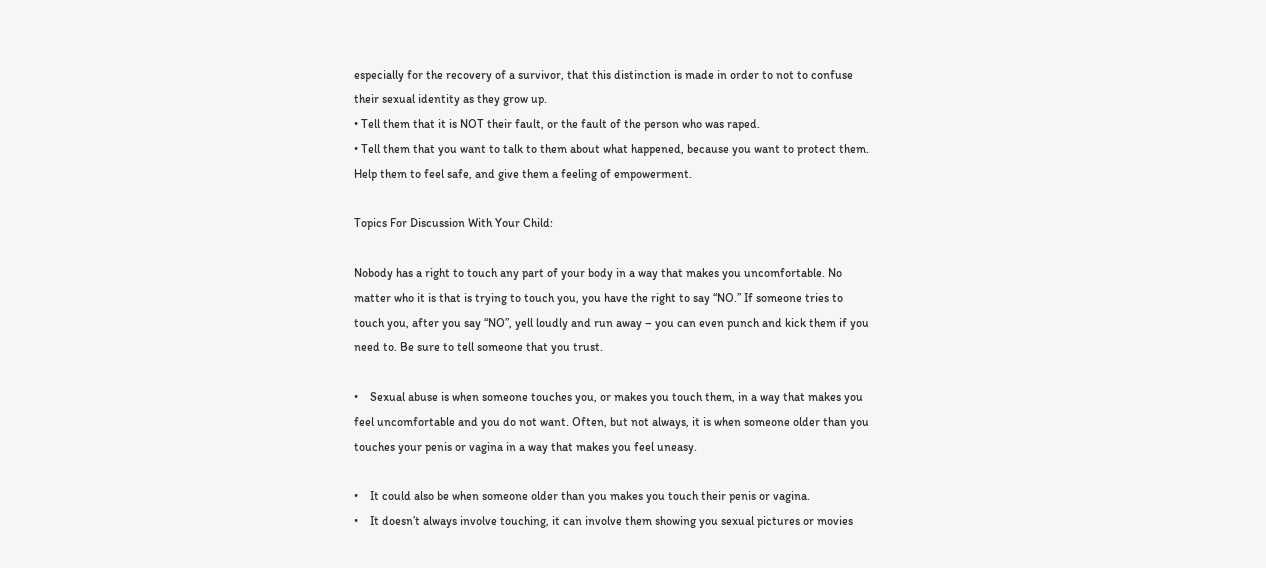especially for the recovery of a survivor, that this distinction is made in order to not to confuse their sexual identity as they grow up.
• Tell them that it is NOT their fault, or the fault of the person who was raped.
• Tell them that you want to talk to them about what happened, because you want to protect them. Help them to feel safe, and give them a feeling of empowerment.

Topics For Discussion With Your Child:

Nobody has a right to touch any part of your body in a way that makes you uncomfortable. No matter who it is that is trying to touch you, you have the right to say “NO.” If someone tries to touch you, after you say “NO”, yell loudly and run away – you can even punch and kick them if you need to. Be sure to tell someone that you trust.

•    Sexual abuse is when someone touches you, or makes you touch them, in a way that makes you feel uncomfortable and you do not want. Often, but not always, it is when someone older than you touches your penis or vagina in a way that makes you feel uneasy.

•    It could also be when someone older than you makes you touch their penis or vagina.
•    It doesn’t always involve touching, it can involve them showing you sexual pictures or movies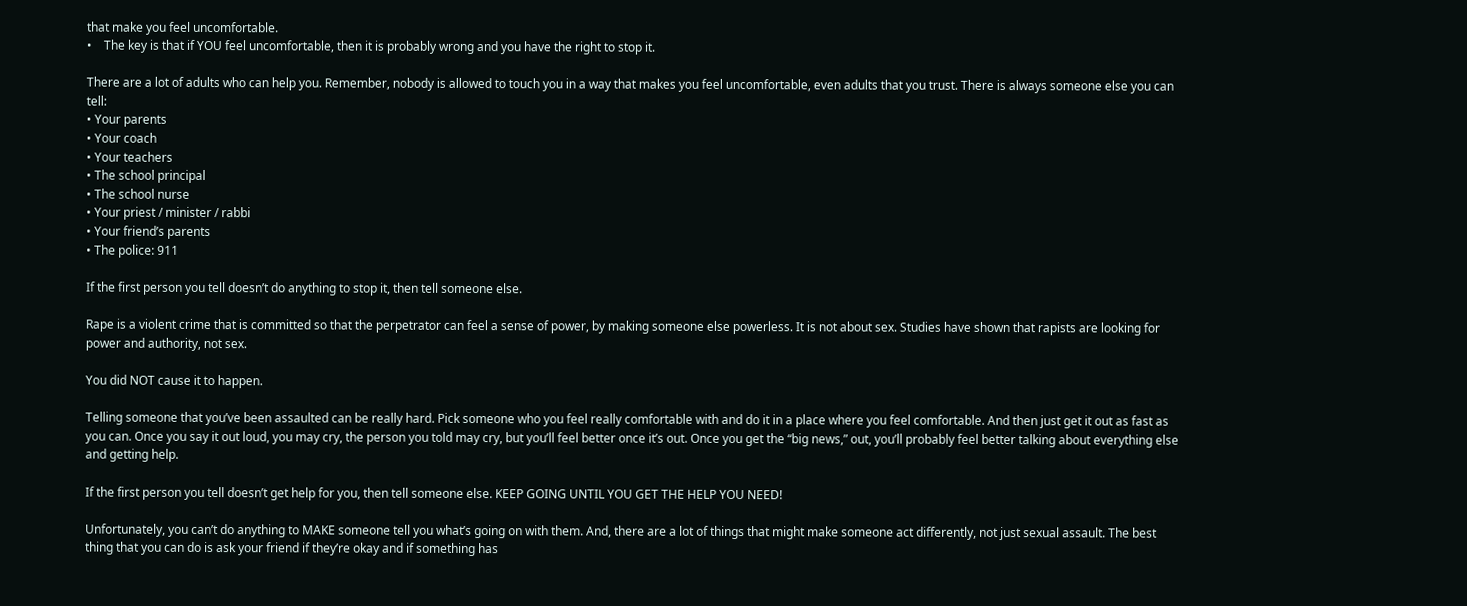that make you feel uncomfortable.
•    The key is that if YOU feel uncomfortable, then it is probably wrong and you have the right to stop it.

There are a lot of adults who can help you. Remember, nobody is allowed to touch you in a way that makes you feel uncomfortable, even adults that you trust. There is always someone else you can tell:
• Your parents
• Your coach
• Your teachers
• The school principal
• The school nurse
• Your priest / minister / rabbi
• Your friend’s parents
• The police: 911

If the first person you tell doesn’t do anything to stop it, then tell someone else.

Rape is a violent crime that is committed so that the perpetrator can feel a sense of power, by making someone else powerless. It is not about sex. Studies have shown that rapists are looking for power and authority, not sex.

You did NOT cause it to happen.

Telling someone that you’ve been assaulted can be really hard. Pick someone who you feel really comfortable with and do it in a place where you feel comfortable. And then just get it out as fast as you can. Once you say it out loud, you may cry, the person you told may cry, but you’ll feel better once it’s out. Once you get the “big news,” out, you’ll probably feel better talking about everything else and getting help.

If the first person you tell doesn’t get help for you, then tell someone else. KEEP GOING UNTIL YOU GET THE HELP YOU NEED!

Unfortunately, you can’t do anything to MAKE someone tell you what’s going on with them. And, there are a lot of things that might make someone act differently, not just sexual assault. The best thing that you can do is ask your friend if they’re okay and if something has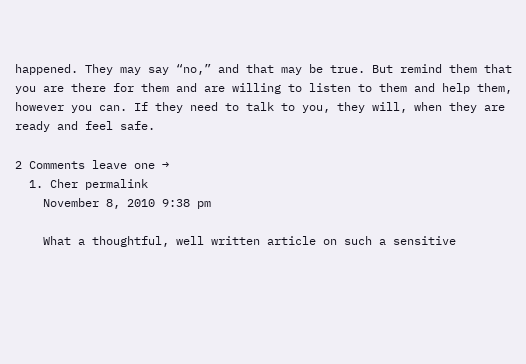happened. They may say “no,” and that may be true. But remind them that you are there for them and are willing to listen to them and help them, however you can. If they need to talk to you, they will, when they are ready and feel safe.

2 Comments leave one →
  1. Cher permalink
    November 8, 2010 9:38 pm

    What a thoughtful, well written article on such a sensitive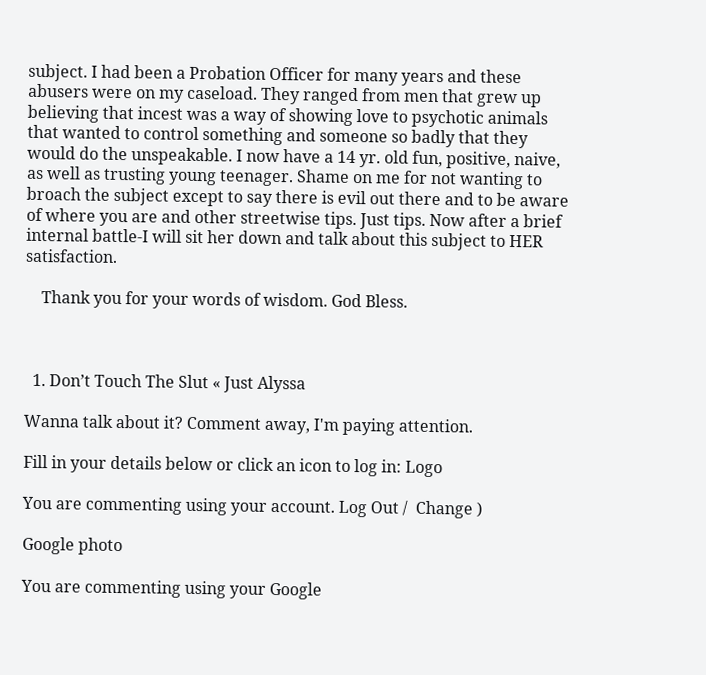subject. I had been a Probation Officer for many years and these abusers were on my caseload. They ranged from men that grew up believing that incest was a way of showing love to psychotic animals that wanted to control something and someone so badly that they would do the unspeakable. I now have a 14 yr. old fun, positive, naive, as well as trusting young teenager. Shame on me for not wanting to broach the subject except to say there is evil out there and to be aware of where you are and other streetwise tips. Just tips. Now after a brief internal battle-I will sit her down and talk about this subject to HER satisfaction.

    Thank you for your words of wisdom. God Bless.



  1. Don’t Touch The Slut « Just Alyssa

Wanna talk about it? Comment away, I'm paying attention.

Fill in your details below or click an icon to log in: Logo

You are commenting using your account. Log Out /  Change )

Google photo

You are commenting using your Google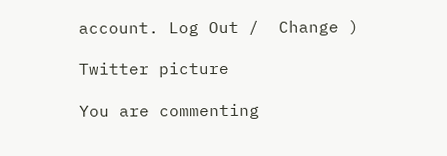account. Log Out /  Change )

Twitter picture

You are commenting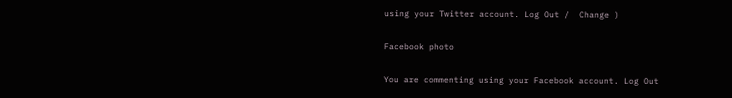using your Twitter account. Log Out /  Change )

Facebook photo

You are commenting using your Facebook account. Log Out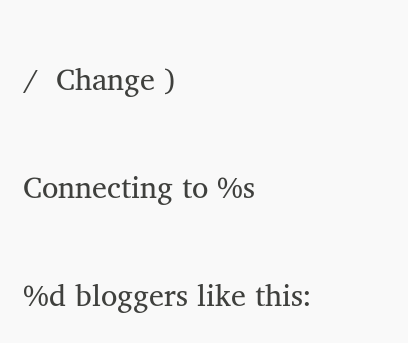/  Change )

Connecting to %s

%d bloggers like this: